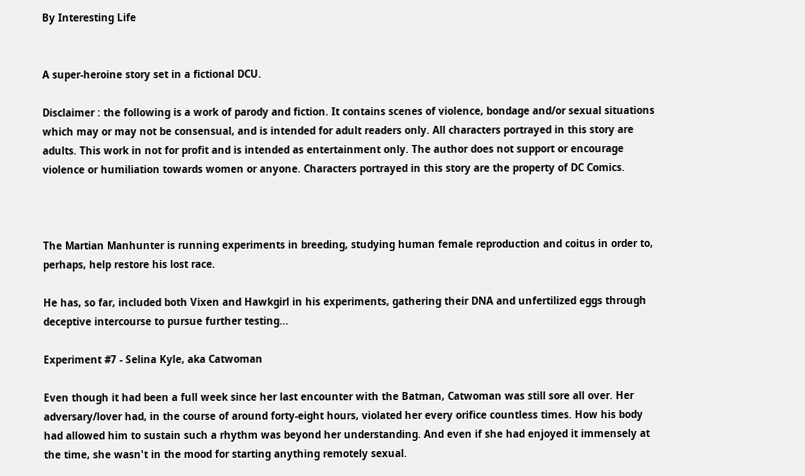By Interesting Life


A super-heroine story set in a fictional DCU.

Disclaimer : the following is a work of parody and fiction. It contains scenes of violence, bondage and/or sexual situations which may or may not be consensual, and is intended for adult readers only. All characters portrayed in this story are adults. This work in not for profit and is intended as entertainment only. The author does not support or encourage violence or humiliation towards women or anyone. Characters portrayed in this story are the property of DC Comics.



The Martian Manhunter is running experiments in breeding, studying human female reproduction and coitus in order to, perhaps, help restore his lost race.

He has, so far, included both Vixen and Hawkgirl in his experiments, gathering their DNA and unfertilized eggs through deceptive intercourse to pursue further testing...

Experiment #7 - Selina Kyle, aka Catwoman

Even though it had been a full week since her last encounter with the Batman, Catwoman was still sore all over. Her adversary/lover had, in the course of around forty-eight hours, violated her every orifice countless times. How his body had allowed him to sustain such a rhythm was beyond her understanding. And even if she had enjoyed it immensely at the time, she wasn't in the mood for starting anything remotely sexual.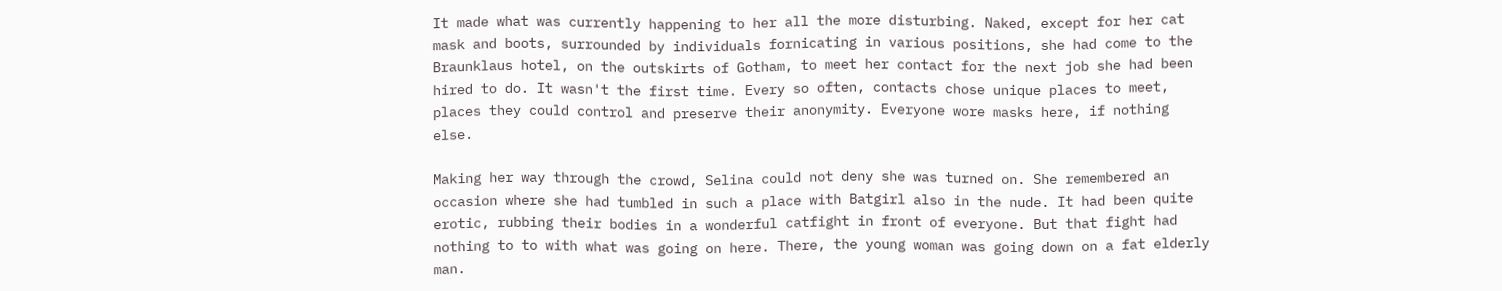It made what was currently happening to her all the more disturbing. Naked, except for her cat mask and boots, surrounded by individuals fornicating in various positions, she had come to the Braunklaus hotel, on the outskirts of Gotham, to meet her contact for the next job she had been hired to do. It wasn't the first time. Every so often, contacts chose unique places to meet, places they could control and preserve their anonymity. Everyone wore masks here, if nothing else.

Making her way through the crowd, Selina could not deny she was turned on. She remembered an occasion where she had tumbled in such a place with Batgirl also in the nude. It had been quite erotic, rubbing their bodies in a wonderful catfight in front of everyone. But that fight had nothing to to with what was going on here. There, the young woman was going down on a fat elderly man.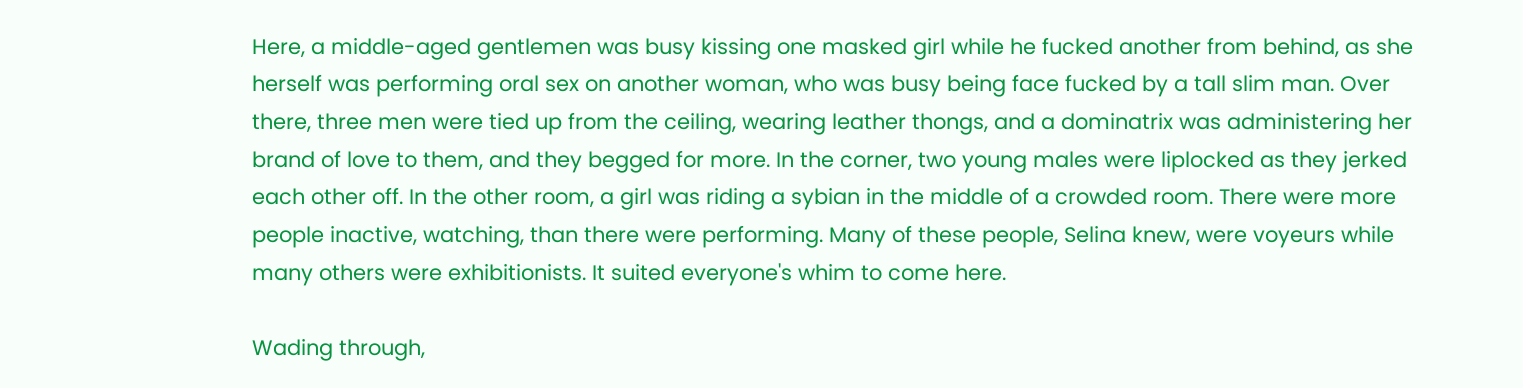Here, a middle-aged gentlemen was busy kissing one masked girl while he fucked another from behind, as she herself was performing oral sex on another woman, who was busy being face fucked by a tall slim man. Over there, three men were tied up from the ceiling, wearing leather thongs, and a dominatrix was administering her brand of love to them, and they begged for more. In the corner, two young males were liplocked as they jerked each other off. In the other room, a girl was riding a sybian in the middle of a crowded room. There were more people inactive, watching, than there were performing. Many of these people, Selina knew, were voyeurs while many others were exhibitionists. It suited everyone's whim to come here.

Wading through,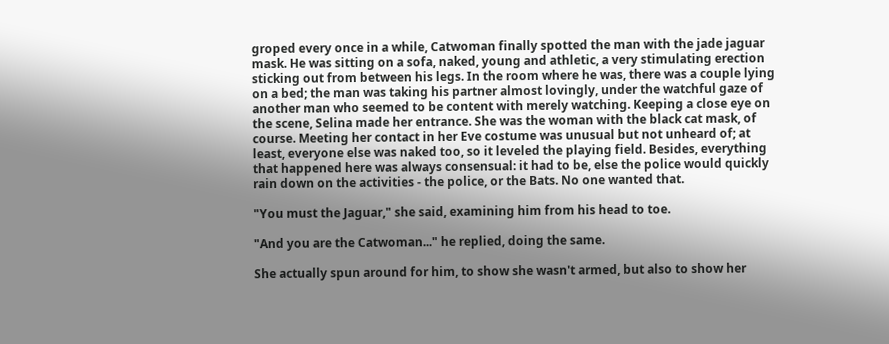groped every once in a while, Catwoman finally spotted the man with the jade jaguar mask. He was sitting on a sofa, naked, young and athletic, a very stimulating erection sticking out from between his legs. In the room where he was, there was a couple lying on a bed; the man was taking his partner almost lovingly, under the watchful gaze of another man who seemed to be content with merely watching. Keeping a close eye on the scene, Selina made her entrance. She was the woman with the black cat mask, of course. Meeting her contact in her Eve costume was unusual but not unheard of; at least, everyone else was naked too, so it leveled the playing field. Besides, everything that happened here was always consensual: it had to be, else the police would quickly rain down on the activities - the police, or the Bats. No one wanted that.

"You must the Jaguar," she said, examining him from his head to toe.

"And you are the Catwoman..." he replied, doing the same.

She actually spun around for him, to show she wasn't armed, but also to show her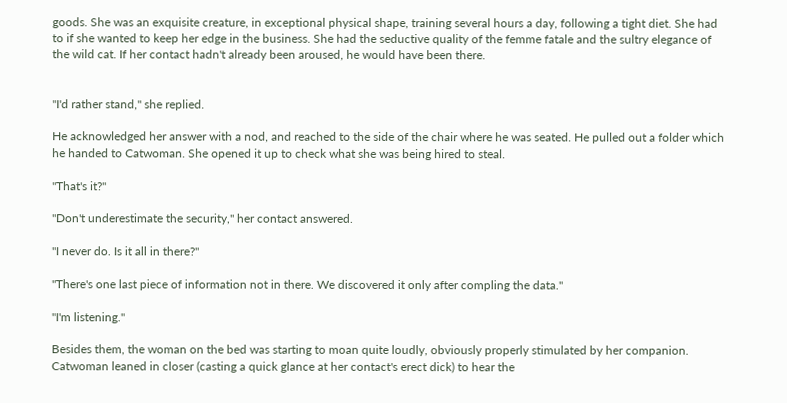goods. She was an exquisite creature, in exceptional physical shape, training several hours a day, following a tight diet. She had to if she wanted to keep her edge in the business. She had the seductive quality of the femme fatale and the sultry elegance of the wild cat. If her contact hadn't already been aroused, he would have been there.


"I'd rather stand," she replied.

He acknowledged her answer with a nod, and reached to the side of the chair where he was seated. He pulled out a folder which he handed to Catwoman. She opened it up to check what she was being hired to steal.

"That's it?"

"Don't underestimate the security," her contact answered.

"I never do. Is it all in there?"

"There's one last piece of information not in there. We discovered it only after compling the data."

"I'm listening."

Besides them, the woman on the bed was starting to moan quite loudly, obviously properly stimulated by her companion. Catwoman leaned in closer (casting a quick glance at her contact's erect dick) to hear the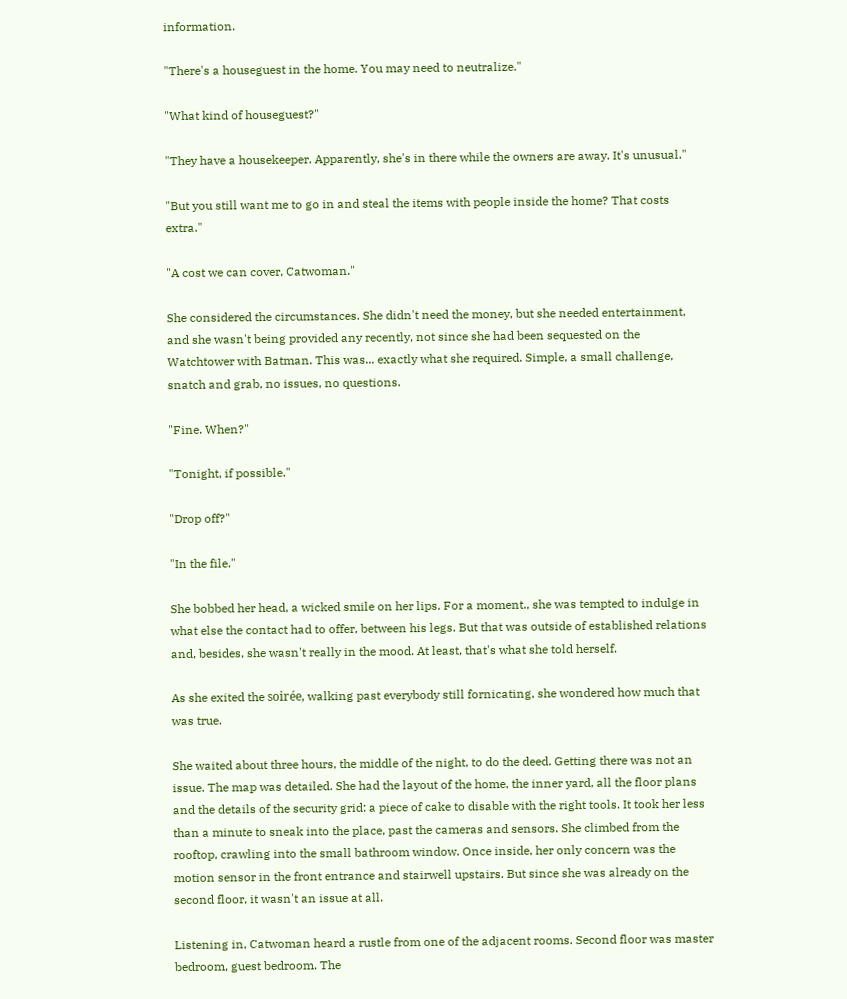information.

"There's a houseguest in the home. You may need to neutralize."

"What kind of houseguest?"

"They have a housekeeper. Apparently, she's in there while the owners are away. It's unusual."

"But you still want me to go in and steal the items with people inside the home? That costs extra."

"A cost we can cover, Catwoman."

She considered the circumstances. She didn't need the money, but she needed entertainment, and she wasn't being provided any recently, not since she had been sequested on the Watchtower with Batman. This was... exactly what she required. Simple, a small challenge, snatch and grab, no issues, no questions.

"Fine. When?"

"Tonight, if possible."

"Drop off?"

"In the file."

She bobbed her head, a wicked smile on her lips. For a moment., she was tempted to indulge in what else the contact had to offer, between his legs. But that was outside of established relations and, besides, she wasn't really in the mood. At least, that's what she told herself.

As she exited the soirée, walking past everybody still fornicating, she wondered how much that was true.

She waited about three hours, the middle of the night, to do the deed. Getting there was not an issue. The map was detailed. She had the layout of the home, the inner yard, all the floor plans and the details of the security grid: a piece of cake to disable with the right tools. It took her less than a minute to sneak into the place, past the cameras and sensors. She climbed from the rooftop, crawling into the small bathroom window. Once inside, her only concern was the motion sensor in the front entrance and stairwell upstairs. But since she was already on the second floor, it wasn't an issue at all.

Listening in, Catwoman heard a rustle from one of the adjacent rooms. Second floor was master bedroom, guest bedroom. The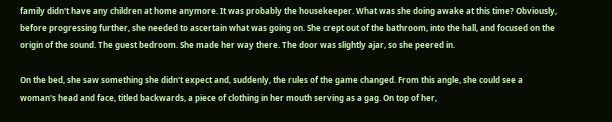family didn't have any children at home anymore. It was probably the housekeeper. What was she doing awake at this time? Obviously, before progressing further, she needed to ascertain what was going on. She crept out of the bathroom, into the hall, and focused on the origin of the sound. The guest bedroom. She made her way there. The door was slightly ajar, so she peered in.

On the bed, she saw something she didn't expect and, suddenly, the rules of the game changed. From this angle, she could see a woman's head and face, titled backwards, a piece of clothing in her mouth serving as a gag. On top of her,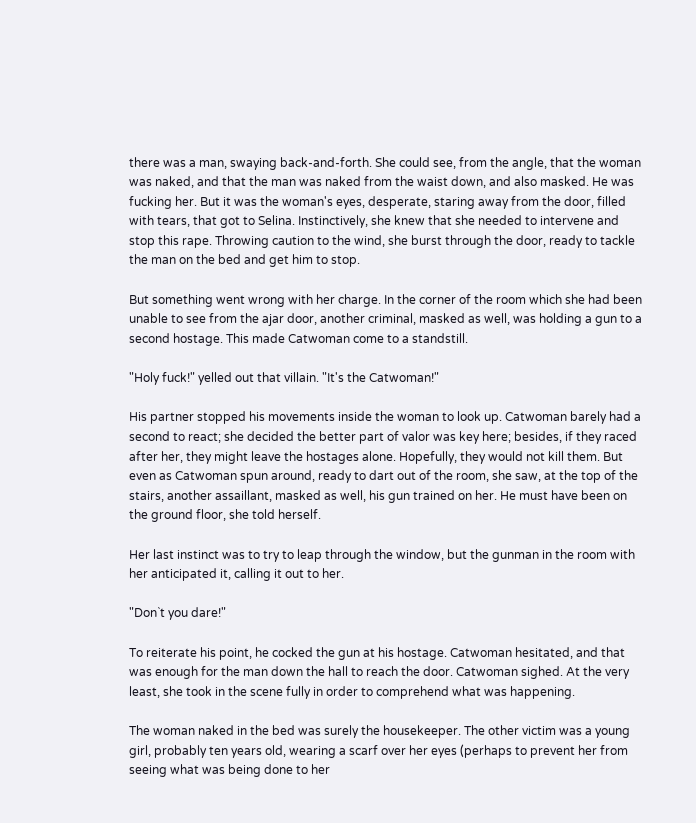there was a man, swaying back-and-forth. She could see, from the angle, that the woman was naked, and that the man was naked from the waist down, and also masked. He was fucking her. But it was the woman's eyes, desperate, staring away from the door, filled with tears, that got to Selina. Instinctively, she knew that she needed to intervene and stop this rape. Throwing caution to the wind, she burst through the door, ready to tackle the man on the bed and get him to stop.

But something went wrong with her charge. In the corner of the room which she had been unable to see from the ajar door, another criminal, masked as well, was holding a gun to a second hostage. This made Catwoman come to a standstill.

"Holy fuck!" yelled out that villain. "It's the Catwoman!"

His partner stopped his movements inside the woman to look up. Catwoman barely had a second to react; she decided the better part of valor was key here; besides, if they raced after her, they might leave the hostages alone. Hopefully, they would not kill them. But even as Catwoman spun around, ready to dart out of the room, she saw, at the top of the stairs, another assaillant, masked as well, his gun trained on her. He must have been on the ground floor, she told herself.

Her last instinct was to try to leap through the window, but the gunman in the room with her anticipated it, calling it out to her.

"Don`t you dare!"

To reiterate his point, he cocked the gun at his hostage. Catwoman hesitated, and that was enough for the man down the hall to reach the door. Catwoman sighed. At the very least, she took in the scene fully in order to comprehend what was happening.

The woman naked in the bed was surely the housekeeper. The other victim was a young girl, probably ten years old, wearing a scarf over her eyes (perhaps to prevent her from seeing what was being done to her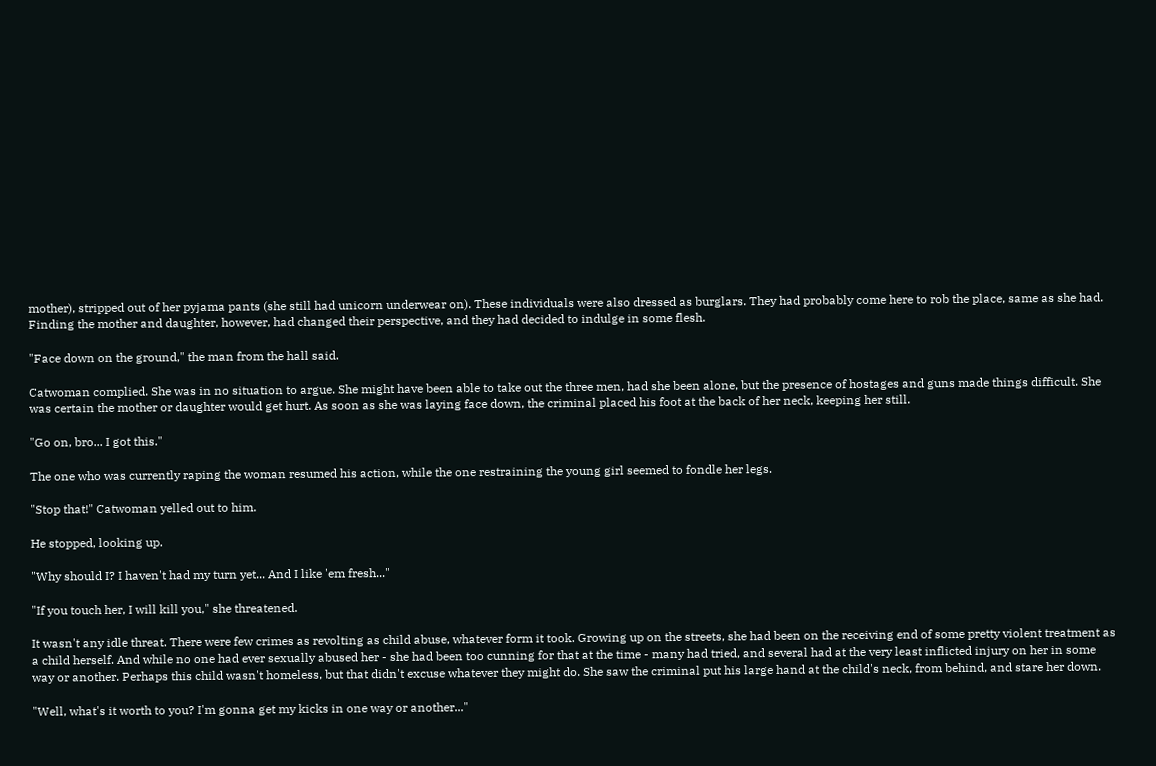mother), stripped out of her pyjama pants (she still had unicorn underwear on). These individuals were also dressed as burglars. They had probably come here to rob the place, same as she had. Finding the mother and daughter, however, had changed their perspective, and they had decided to indulge in some flesh.

"Face down on the ground," the man from the hall said.

Catwoman complied. She was in no situation to argue. She might have been able to take out the three men, had she been alone, but the presence of hostages and guns made things difficult. She was certain the mother or daughter would get hurt. As soon as she was laying face down, the criminal placed his foot at the back of her neck, keeping her still.

"Go on, bro... I got this."

The one who was currently raping the woman resumed his action, while the one restraining the young girl seemed to fondle her legs.

"Stop that!" Catwoman yelled out to him.

He stopped, looking up.

"Why should I? I haven't had my turn yet... And I like 'em fresh..."

"If you touch her, I will kill you," she threatened.

It wasn't any idle threat. There were few crimes as revolting as child abuse, whatever form it took. Growing up on the streets, she had been on the receiving end of some pretty violent treatment as a child herself. And while no one had ever sexually abused her - she had been too cunning for that at the time - many had tried, and several had at the very least inflicted injury on her in some way or another. Perhaps this child wasn't homeless, but that didn't excuse whatever they might do. She saw the criminal put his large hand at the child's neck, from behind, and stare her down.

"Well, what's it worth to you? I'm gonna get my kicks in one way or another..."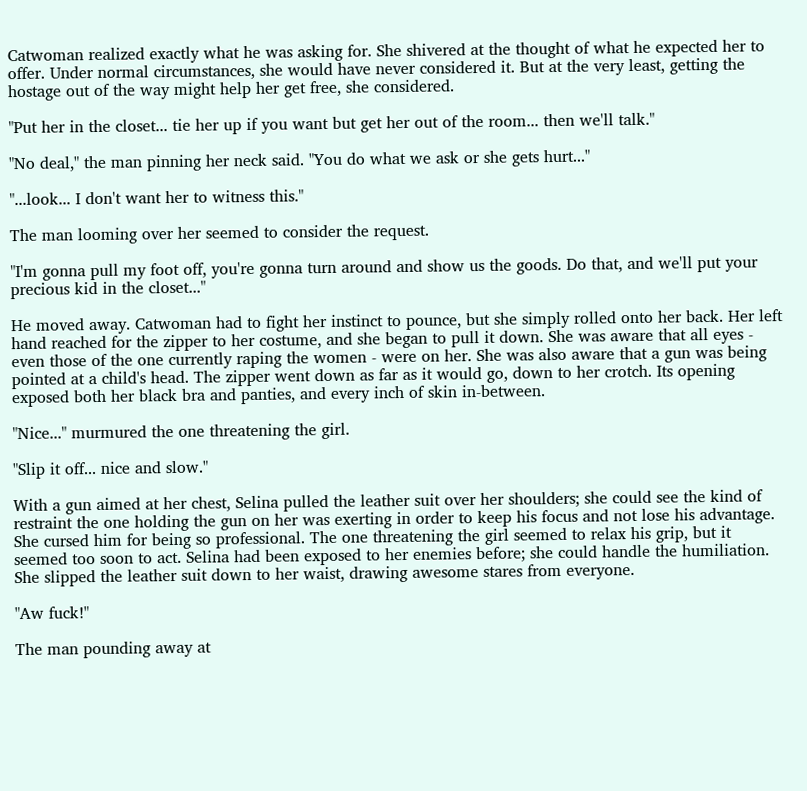Catwoman realized exactly what he was asking for. She shivered at the thought of what he expected her to offer. Under normal circumstances, she would have never considered it. But at the very least, getting the hostage out of the way might help her get free, she considered.

"Put her in the closet... tie her up if you want but get her out of the room... then we'll talk."

"No deal," the man pinning her neck said. "You do what we ask or she gets hurt..."

"...look... I don't want her to witness this."

The man looming over her seemed to consider the request.

"I'm gonna pull my foot off, you're gonna turn around and show us the goods. Do that, and we'll put your precious kid in the closet..."

He moved away. Catwoman had to fight her instinct to pounce, but she simply rolled onto her back. Her left hand reached for the zipper to her costume, and she began to pull it down. She was aware that all eyes - even those of the one currently raping the women - were on her. She was also aware that a gun was being pointed at a child's head. The zipper went down as far as it would go, down to her crotch. Its opening exposed both her black bra and panties, and every inch of skin in-between.

"Nice..." murmured the one threatening the girl.

"Slip it off... nice and slow."

With a gun aimed at her chest, Selina pulled the leather suit over her shoulders; she could see the kind of restraint the one holding the gun on her was exerting in order to keep his focus and not lose his advantage. She cursed him for being so professional. The one threatening the girl seemed to relax his grip, but it seemed too soon to act. Selina had been exposed to her enemies before; she could handle the humiliation. She slipped the leather suit down to her waist, drawing awesome stares from everyone.

"Aw fuck!"

The man pounding away at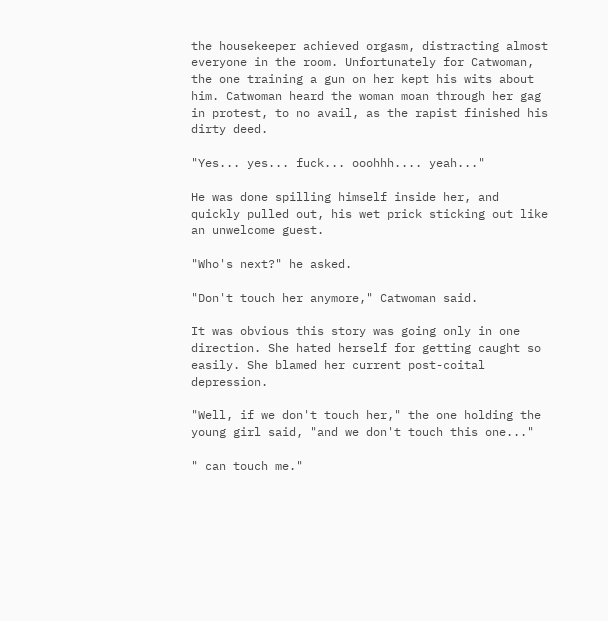the housekeeper achieved orgasm, distracting almost everyone in the room. Unfortunately for Catwoman, the one training a gun on her kept his wits about him. Catwoman heard the woman moan through her gag in protest, to no avail, as the rapist finished his dirty deed.

"Yes... yes... fuck... ooohhh.... yeah..."

He was done spilling himself inside her, and quickly pulled out, his wet prick sticking out like an unwelcome guest.

"Who's next?" he asked.

"Don't touch her anymore," Catwoman said.

It was obvious this story was going only in one direction. She hated herself for getting caught so easily. She blamed her current post-coital depression.

"Well, if we don't touch her," the one holding the young girl said, "and we don't touch this one..."

" can touch me."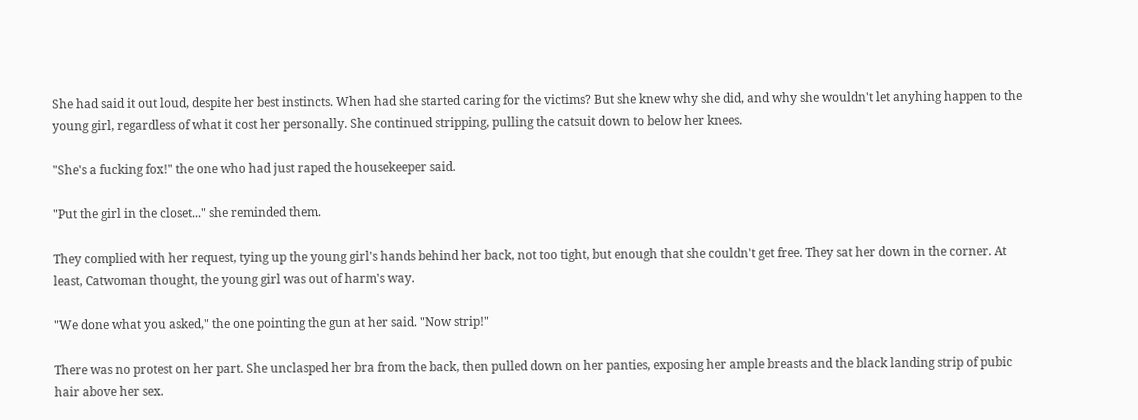She had said it out loud, despite her best instincts. When had she started caring for the victims? But she knew why she did, and why she wouldn't let anyhing happen to the young girl, regardless of what it cost her personally. She continued stripping, pulling the catsuit down to below her knees.

"She's a fucking fox!" the one who had just raped the housekeeper said.

"Put the girl in the closet..." she reminded them.

They complied with her request, tying up the young girl's hands behind her back, not too tight, but enough that she couldn't get free. They sat her down in the corner. At least, Catwoman thought, the young girl was out of harm's way.

"We done what you asked," the one pointing the gun at her said. "Now strip!"

There was no protest on her part. She unclasped her bra from the back, then pulled down on her panties, exposing her ample breasts and the black landing strip of pubic hair above her sex.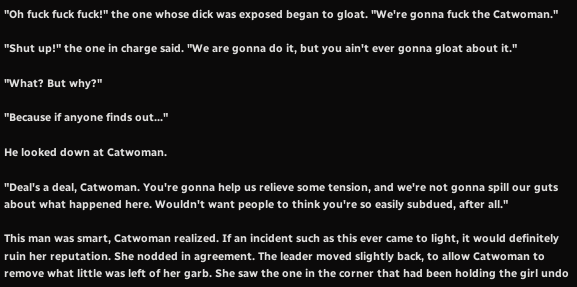"Oh fuck fuck fuck!" the one whose dick was exposed began to gloat. "We're gonna fuck the Catwoman."

"Shut up!" the one in charge said. "We are gonna do it, but you ain't ever gonna gloat about it."

"What? But why?"

"Because if anyone finds out..."

He looked down at Catwoman.

"Deal's a deal, Catwoman. You're gonna help us relieve some tension, and we're not gonna spill our guts about what happened here. Wouldn't want people to think you're so easily subdued, after all."

This man was smart, Catwoman realized. If an incident such as this ever came to light, it would definitely ruin her reputation. She nodded in agreement. The leader moved slightly back, to allow Catwoman to remove what little was left of her garb. She saw the one in the corner that had been holding the girl undo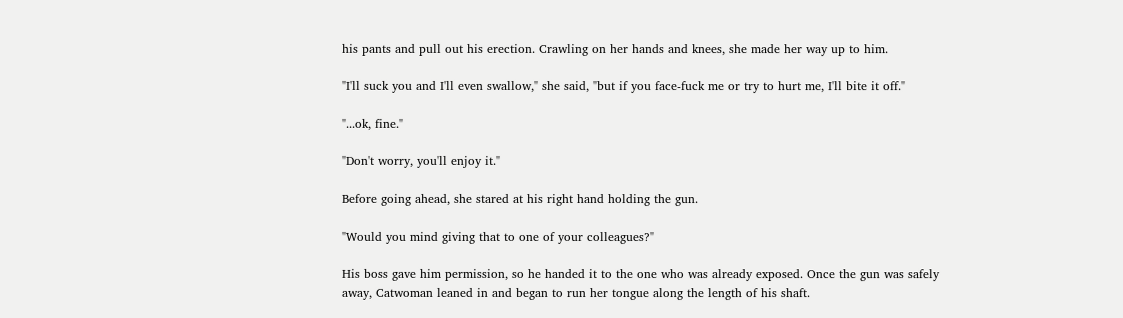his pants and pull out his erection. Crawling on her hands and knees, she made her way up to him.

"I'll suck you and I'll even swallow," she said, "but if you face-fuck me or try to hurt me, I'll bite it off."

"...ok, fine."

"Don't worry, you'll enjoy it."

Before going ahead, she stared at his right hand holding the gun.

"Would you mind giving that to one of your colleagues?"

His boss gave him permission, so he handed it to the one who was already exposed. Once the gun was safely away, Catwoman leaned in and began to run her tongue along the length of his shaft.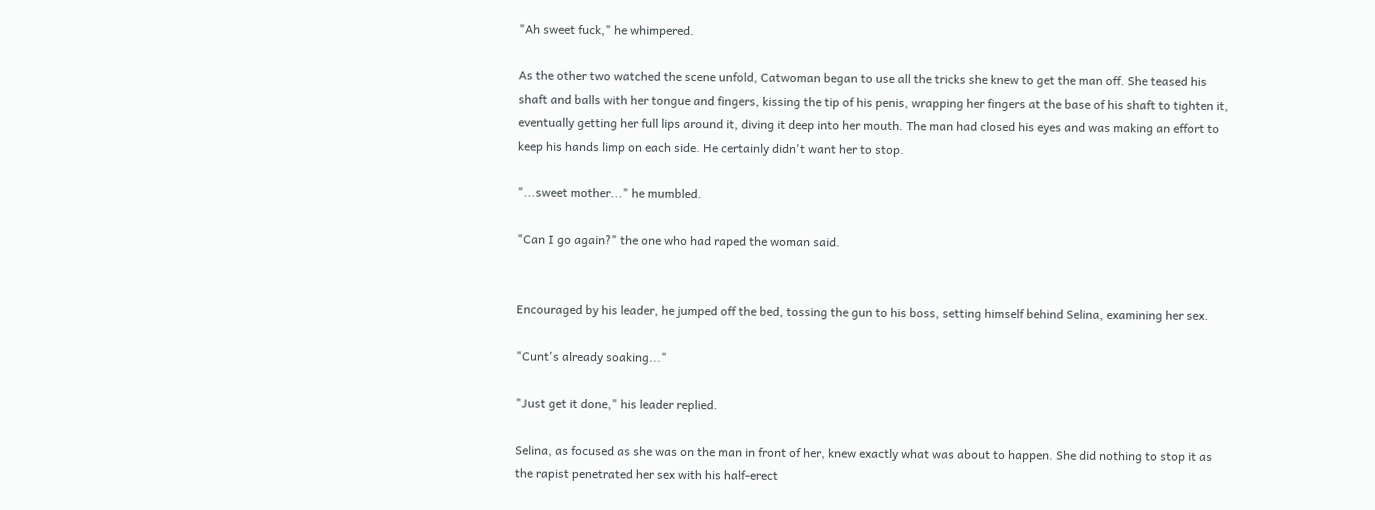"Ah sweet fuck," he whimpered.

As the other two watched the scene unfold, Catwoman began to use all the tricks she knew to get the man off. She teased his shaft and balls with her tongue and fingers, kissing the tip of his penis, wrapping her fingers at the base of his shaft to tighten it, eventually getting her full lips around it, diving it deep into her mouth. The man had closed his eyes and was making an effort to keep his hands limp on each side. He certainly didn't want her to stop.

"...sweet mother..." he mumbled.

"Can I go again?" the one who had raped the woman said.


Encouraged by his leader, he jumped off the bed, tossing the gun to his boss, setting himself behind Selina, examining her sex.

"Cunt's already soaking..."

"Just get it done," his leader replied.

Selina, as focused as she was on the man in front of her, knew exactly what was about to happen. She did nothing to stop it as the rapist penetrated her sex with his half-erect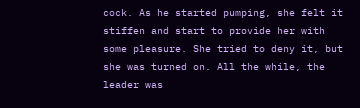cock. As he started pumping, she felt it stiffen and start to provide her with some pleasure. She tried to deny it, but she was turned on. All the while, the leader was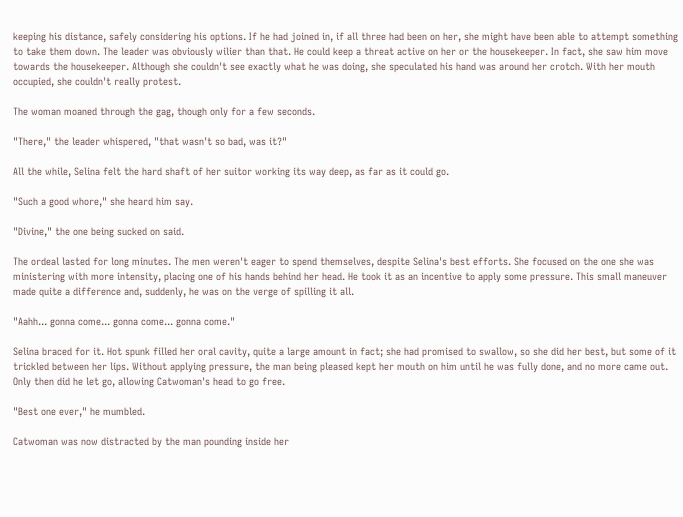keeping his distance, safely considering his options. If he had joined in, if all three had been on her, she might have been able to attempt something to take them down. The leader was obviously wilier than that. He could keep a threat active on her or the housekeeper. In fact, she saw him move towards the housekeeper. Although she couldn't see exactly what he was doing, she speculated his hand was around her crotch. With her mouth occupied, she couldn't really protest.

The woman moaned through the gag, though only for a few seconds.

"There," the leader whispered, "that wasn't so bad, was it?"

All the while, Selina felt the hard shaft of her suitor working its way deep, as far as it could go.

"Such a good whore," she heard him say.

"Divine," the one being sucked on said.

The ordeal lasted for long minutes. The men weren't eager to spend themselves, despite Selina's best efforts. She focused on the one she was ministering with more intensity, placing one of his hands behind her head. He took it as an incentive to apply some pressure. This small maneuver made quite a difference and, suddenly, he was on the verge of spilling it all.

"Aahh... gonna come... gonna come... gonna come."

Selina braced for it. Hot spunk filled her oral cavity, quite a large amount in fact; she had promised to swallow, so she did her best, but some of it trickled between her lips. Without applying pressure, the man being pleased kept her mouth on him until he was fully done, and no more came out. Only then did he let go, allowing Catwoman's head to go free.

"Best one ever," he mumbled.

Catwoman was now distracted by the man pounding inside her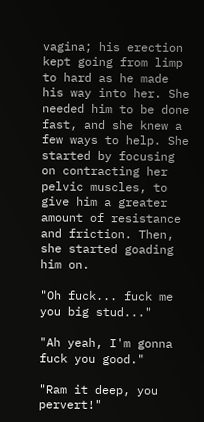vagina; his erection kept going from limp to hard as he made his way into her. She needed him to be done fast, and she knew a few ways to help. She started by focusing on contracting her pelvic muscles, to give him a greater amount of resistance and friction. Then, she started goading him on.

"Oh fuck... fuck me you big stud..."

"Ah yeah, I'm gonna fuck you good."

"Ram it deep, you pervert!"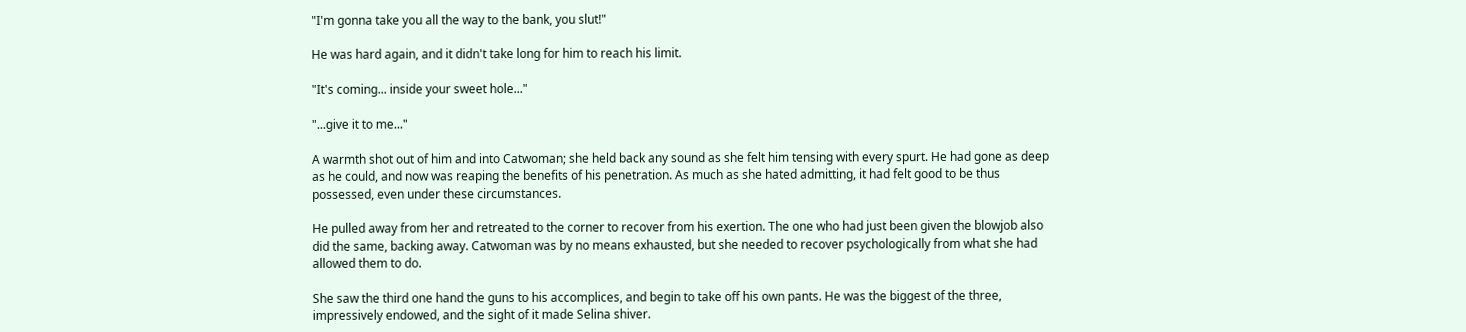"I'm gonna take you all the way to the bank, you slut!"

He was hard again, and it didn't take long for him to reach his limit.

"It's coming... inside your sweet hole..."

"...give it to me..."

A warmth shot out of him and into Catwoman; she held back any sound as she felt him tensing with every spurt. He had gone as deep as he could, and now was reaping the benefits of his penetration. As much as she hated admitting, it had felt good to be thus possessed, even under these circumstances.

He pulled away from her and retreated to the corner to recover from his exertion. The one who had just been given the blowjob also did the same, backing away. Catwoman was by no means exhausted, but she needed to recover psychologically from what she had allowed them to do.

She saw the third one hand the guns to his accomplices, and begin to take off his own pants. He was the biggest of the three, impressively endowed, and the sight of it made Selina shiver.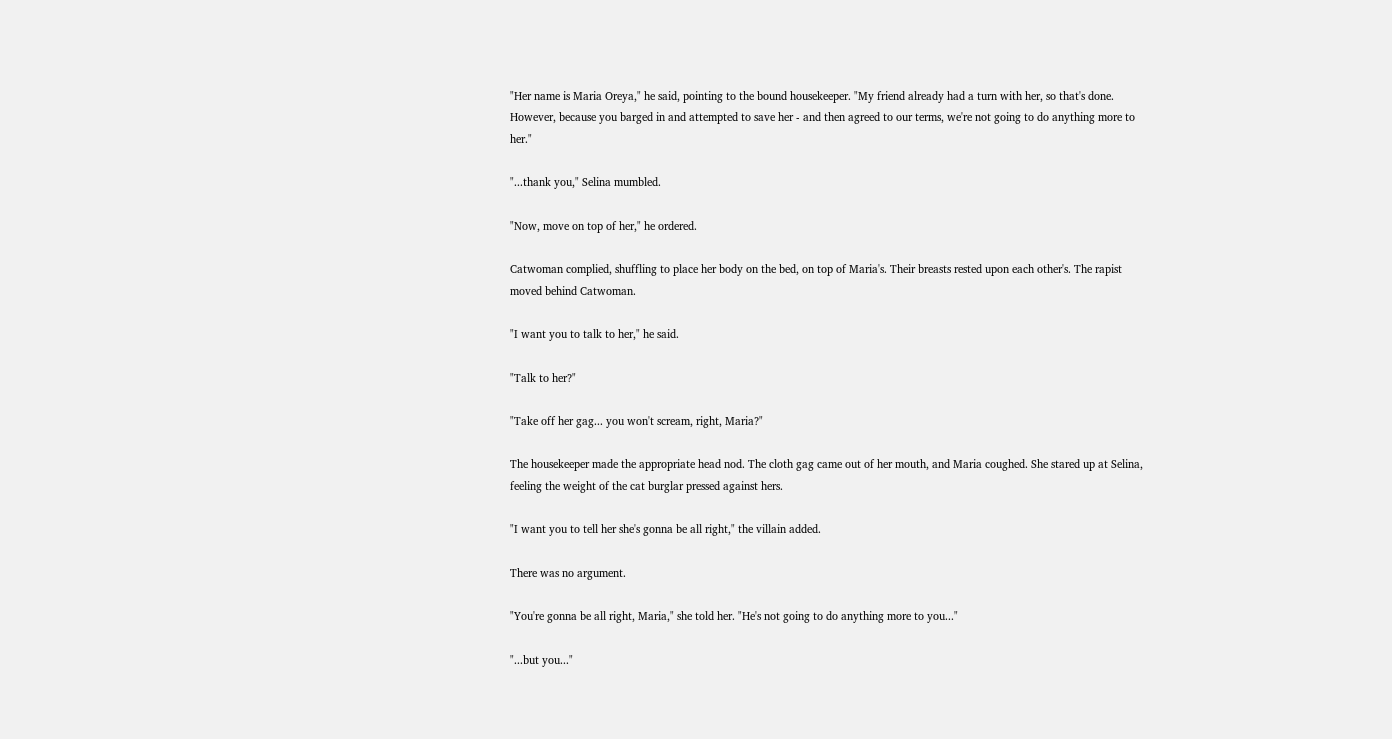"Her name is Maria Oreya," he said, pointing to the bound housekeeper. "My friend already had a turn with her, so that's done. However, because you barged in and attempted to save her - and then agreed to our terms, we're not going to do anything more to her."

"...thank you," Selina mumbled.

"Now, move on top of her," he ordered.

Catwoman complied, shuffling to place her body on the bed, on top of Maria's. Their breasts rested upon each other's. The rapist moved behind Catwoman.

"I want you to talk to her," he said.

"Talk to her?"

"Take off her gag... you won't scream, right, Maria?"

The housekeeper made the appropriate head nod. The cloth gag came out of her mouth, and Maria coughed. She stared up at Selina, feeling the weight of the cat burglar pressed against hers.

"I want you to tell her she's gonna be all right," the villain added.

There was no argument.

"You're gonna be all right, Maria," she told her. "He's not going to do anything more to you..."

"...but you..."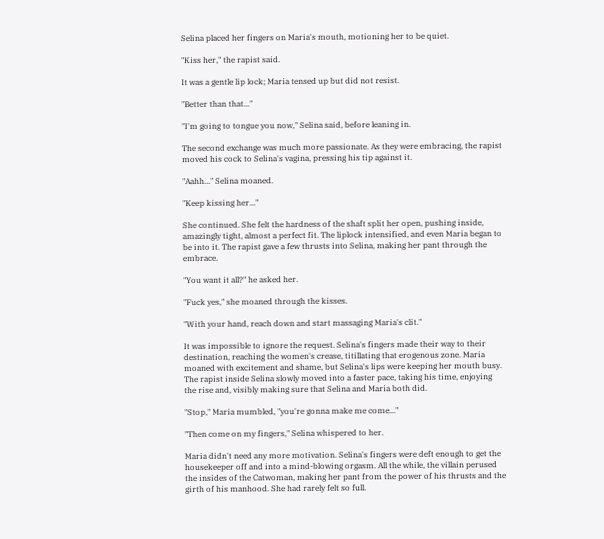Selina placed her fingers on Maria's mouth, motioning her to be quiet.

"Kiss her," the rapist said.

It was a gentle lip lock; Maria tensed up but did not resist.

"Better than that..."

"I'm going to tongue you now," Selina said, before leaning in.

The second exchange was much more passionate. As they were embracing, the rapist moved his cock to Selina's vagina, pressing his tip against it.

"Aahh..." Selina moaned.

"Keep kissing her..."

She continued. She felt the hardness of the shaft split her open, pushing inside, amazingly tight, almost a perfect fit. The liplock intensified, and even Maria began to be into it. The rapist gave a few thrusts into Selina, making her pant through the embrace.

"You want it all?" he asked her.

"Fuck yes," she moaned through the kisses.

"With your hand, reach down and start massaging Maria's clit."

It was impossible to ignore the request. Selina's fingers made their way to their destination, reaching the women's crease, titillating that erogenous zone. Maria moaned with excitement and shame, but Selina's lips were keeping her mouth busy. The rapist inside Selina slowly moved into a faster pace, taking his time, enjoying the rise and, visibly making sure that Selina and Maria both did.

"Stop," Maria mumbled, "you're gonna make me come..."

"Then come on my fingers," Selina whispered to her.

Maria didn't need any more motivation. Selina's fingers were deft enough to get the housekeeper off and into a mind-blowing orgasm. All the while, the villain perused the insides of the Catwoman, making her pant from the power of his thrusts and the girth of his manhood. She had rarely felt so full.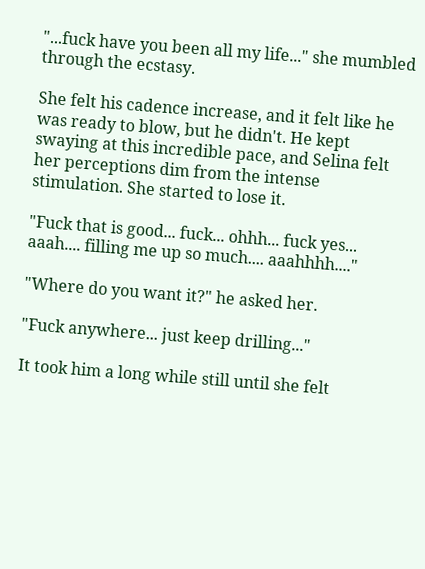"...fuck have you been all my life..." she mumbled through the ecstasy.

She felt his cadence increase, and it felt like he was ready to blow, but he didn't. He kept swaying at this incredible pace, and Selina felt her perceptions dim from the intense stimulation. She started to lose it.

"Fuck that is good... fuck... ohhh... fuck yes... aaah.... filling me up so much.... aaahhhh...."

"Where do you want it?" he asked her.

"Fuck anywhere... just keep drilling..."

It took him a long while still until she felt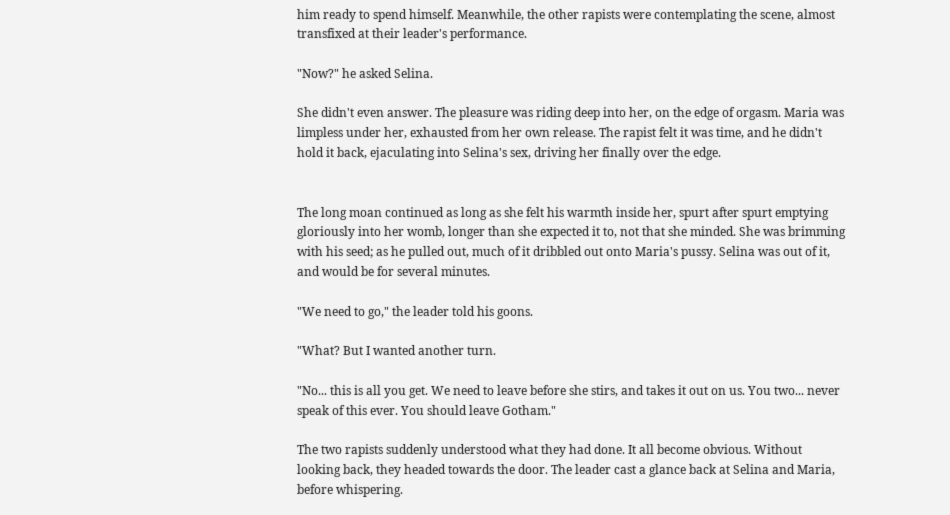him ready to spend himself. Meanwhile, the other rapists were contemplating the scene, almost transfixed at their leader's performance.

"Now?" he asked Selina.

She didn't even answer. The pleasure was riding deep into her, on the edge of orgasm. Maria was limpless under her, exhausted from her own release. The rapist felt it was time, and he didn't hold it back, ejaculating into Selina's sex, driving her finally over the edge.


The long moan continued as long as she felt his warmth inside her, spurt after spurt emptying gloriously into her womb, longer than she expected it to, not that she minded. She was brimming with his seed; as he pulled out, much of it dribbled out onto Maria's pussy. Selina was out of it, and would be for several minutes.

"We need to go," the leader told his goons.

"What? But I wanted another turn.

"No... this is all you get. We need to leave before she stirs, and takes it out on us. You two... never speak of this ever. You should leave Gotham."

The two rapists suddenly understood what they had done. It all become obvious. Without looking back, they headed towards the door. The leader cast a glance back at Selina and Maria, before whispering.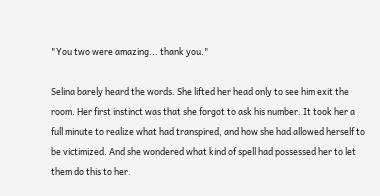"You two were amazing... thank you."

Selina barely heard the words. She lifted her head only to see him exit the room. Her first instinct was that she forgot to ask his number. It took her a full minute to realize what had transpired, and how she had allowed herself to be victimized. And she wondered what kind of spell had possessed her to let them do this to her.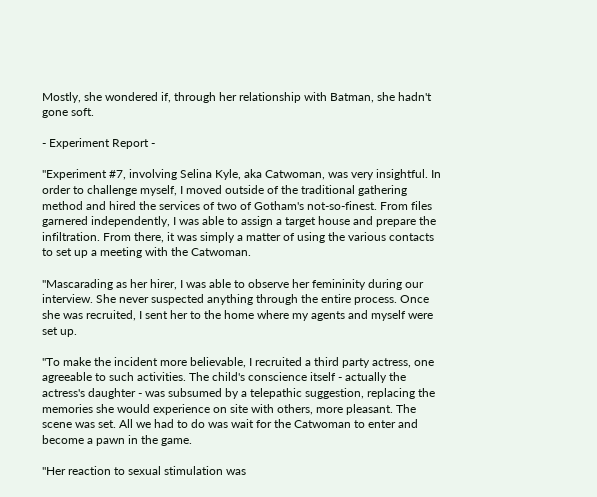Mostly, she wondered if, through her relationship with Batman, she hadn't gone soft.

- Experiment Report -

"Experiment #7, involving Selina Kyle, aka Catwoman, was very insightful. In order to challenge myself, I moved outside of the traditional gathering method and hired the services of two of Gotham's not-so-finest. From files garnered independently, I was able to assign a target house and prepare the infiltration. From there, it was simply a matter of using the various contacts to set up a meeting with the Catwoman.

"Mascarading as her hirer, I was able to observe her femininity during our interview. She never suspected anything through the entire process. Once she was recruited, I sent her to the home where my agents and myself were set up.

"To make the incident more believable, I recruited a third party actress, one agreeable to such activities. The child's conscience itself - actually the actress's daughter - was subsumed by a telepathic suggestion, replacing the memories she would experience on site with others, more pleasant. The scene was set. All we had to do was wait for the Catwoman to enter and become a pawn in the game.

"Her reaction to sexual stimulation was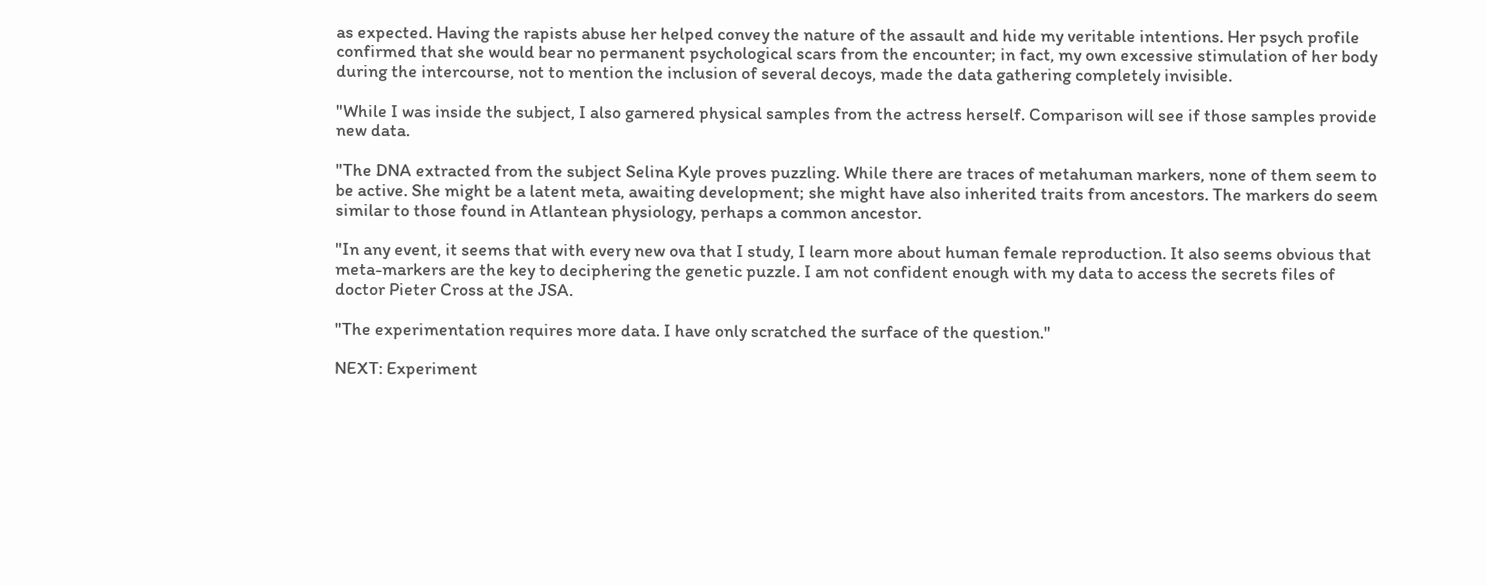as expected. Having the rapists abuse her helped convey the nature of the assault and hide my veritable intentions. Her psych profile confirmed that she would bear no permanent psychological scars from the encounter; in fact, my own excessive stimulation of her body during the intercourse, not to mention the inclusion of several decoys, made the data gathering completely invisible.

"While I was inside the subject, I also garnered physical samples from the actress herself. Comparison will see if those samples provide new data.

"The DNA extracted from the subject Selina Kyle proves puzzling. While there are traces of metahuman markers, none of them seem to be active. She might be a latent meta, awaiting development; she might have also inherited traits from ancestors. The markers do seem similar to those found in Atlantean physiology, perhaps a common ancestor.

"In any event, it seems that with every new ova that I study, I learn more about human female reproduction. It also seems obvious that meta-markers are the key to deciphering the genetic puzzle. I am not confident enough with my data to access the secrets files of doctor Pieter Cross at the JSA.

"The experimentation requires more data. I have only scratched the surface of the question."

NEXT: Experiment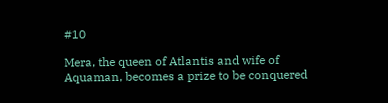#10

Mera, the queen of Atlantis and wife of Aquaman, becomes a prize to be conquered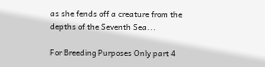as she fends off a creature from the depths of the Seventh Sea...

For Breeding Purposes Only part 4